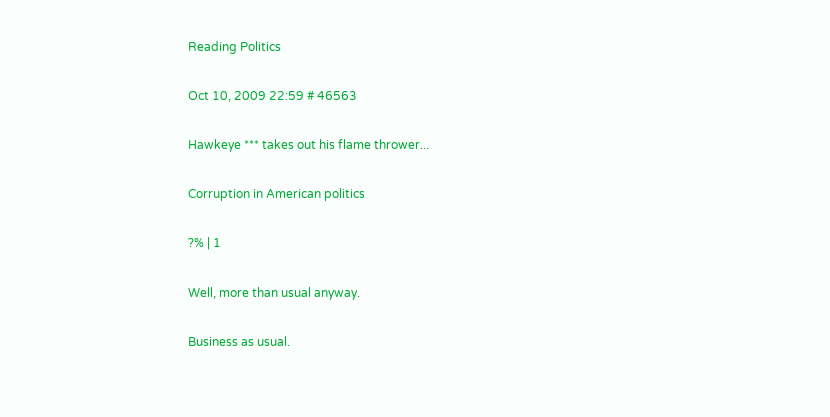Reading Politics

Oct 10, 2009 22:59 # 46563

Hawkeye *** takes out his flame thrower...

Corruption in American politics

?% | 1

Well, more than usual anyway.

Business as usual.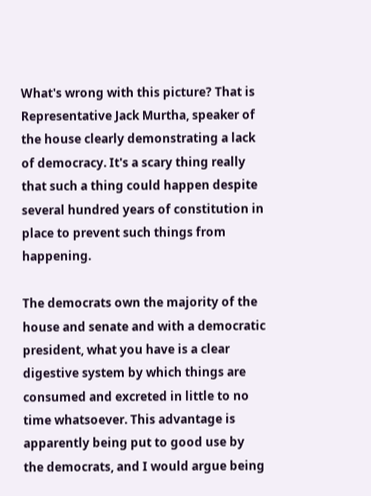What's wrong with this picture? That is Representative Jack Murtha, speaker of the house clearly demonstrating a lack of democracy. It's a scary thing really that such a thing could happen despite several hundred years of constitution in place to prevent such things from happening.

The democrats own the majority of the house and senate and with a democratic president, what you have is a clear digestive system by which things are consumed and excreted in little to no time whatsoever. This advantage is apparently being put to good use by the democrats, and I would argue being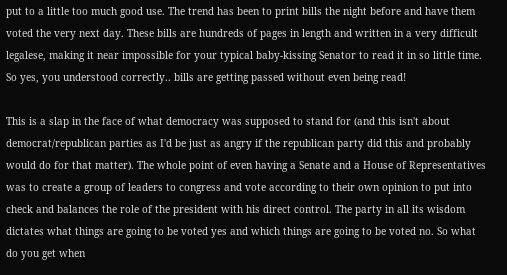put to a little too much good use. The trend has been to print bills the night before and have them voted the very next day. These bills are hundreds of pages in length and written in a very difficult legalese, making it near impossible for your typical baby-kissing Senator to read it in so little time. So yes, you understood correctly.. bills are getting passed without even being read!

This is a slap in the face of what democracy was supposed to stand for (and this isn't about democrat/republican parties as I'd be just as angry if the republican party did this and probably would do for that matter). The whole point of even having a Senate and a House of Representatives was to create a group of leaders to congress and vote according to their own opinion to put into check and balances the role of the president with his direct control. The party in all its wisdom dictates what things are going to be voted yes and which things are going to be voted no. So what do you get when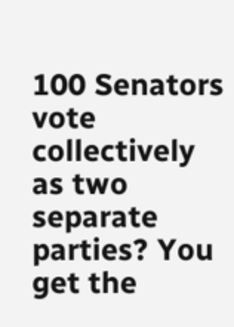100 Senators vote collectively as two separate parties? You get the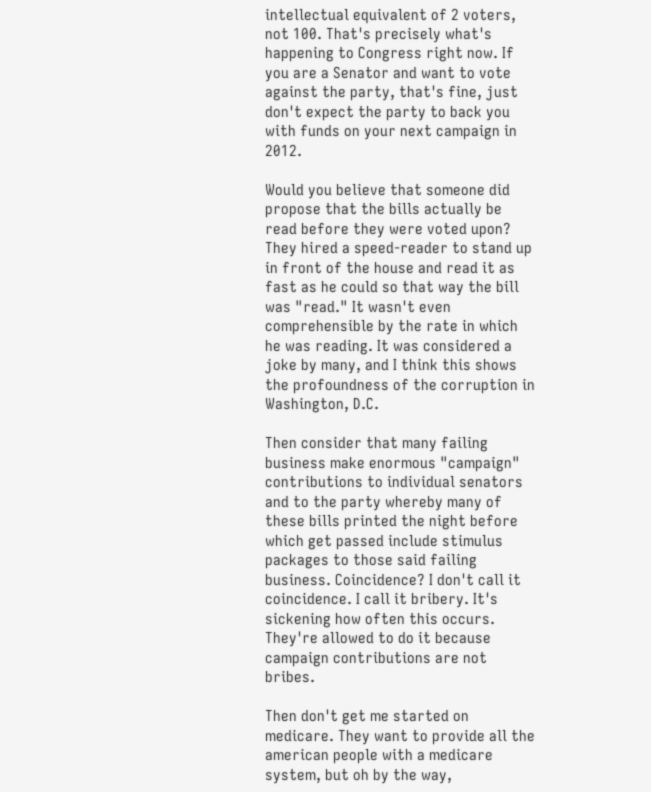intellectual equivalent of 2 voters, not 100. That's precisely what's happening to Congress right now. If you are a Senator and want to vote against the party, that's fine, just don't expect the party to back you with funds on your next campaign in 2012.

Would you believe that someone did propose that the bills actually be read before they were voted upon? They hired a speed-reader to stand up in front of the house and read it as fast as he could so that way the bill was "read." It wasn't even comprehensible by the rate in which he was reading. It was considered a joke by many, and I think this shows the profoundness of the corruption in Washington, D.C.

Then consider that many failing business make enormous "campaign" contributions to individual senators and to the party whereby many of these bills printed the night before which get passed include stimulus packages to those said failing business. Coincidence? I don't call it coincidence. I call it bribery. It's sickening how often this occurs. They're allowed to do it because campaign contributions are not bribes.

Then don't get me started on medicare. They want to provide all the american people with a medicare system, but oh by the way,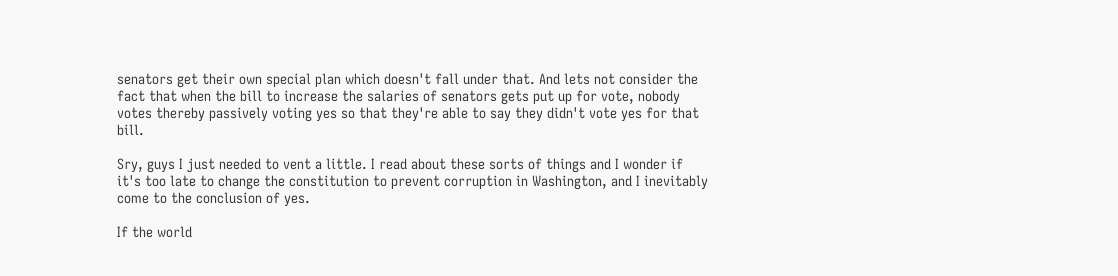senators get their own special plan which doesn't fall under that. And lets not consider the fact that when the bill to increase the salaries of senators gets put up for vote, nobody votes thereby passively voting yes so that they're able to say they didn't vote yes for that bill.

Sry, guys I just needed to vent a little. I read about these sorts of things and I wonder if it's too late to change the constitution to prevent corruption in Washington, and I inevitably come to the conclusion of yes.

If the world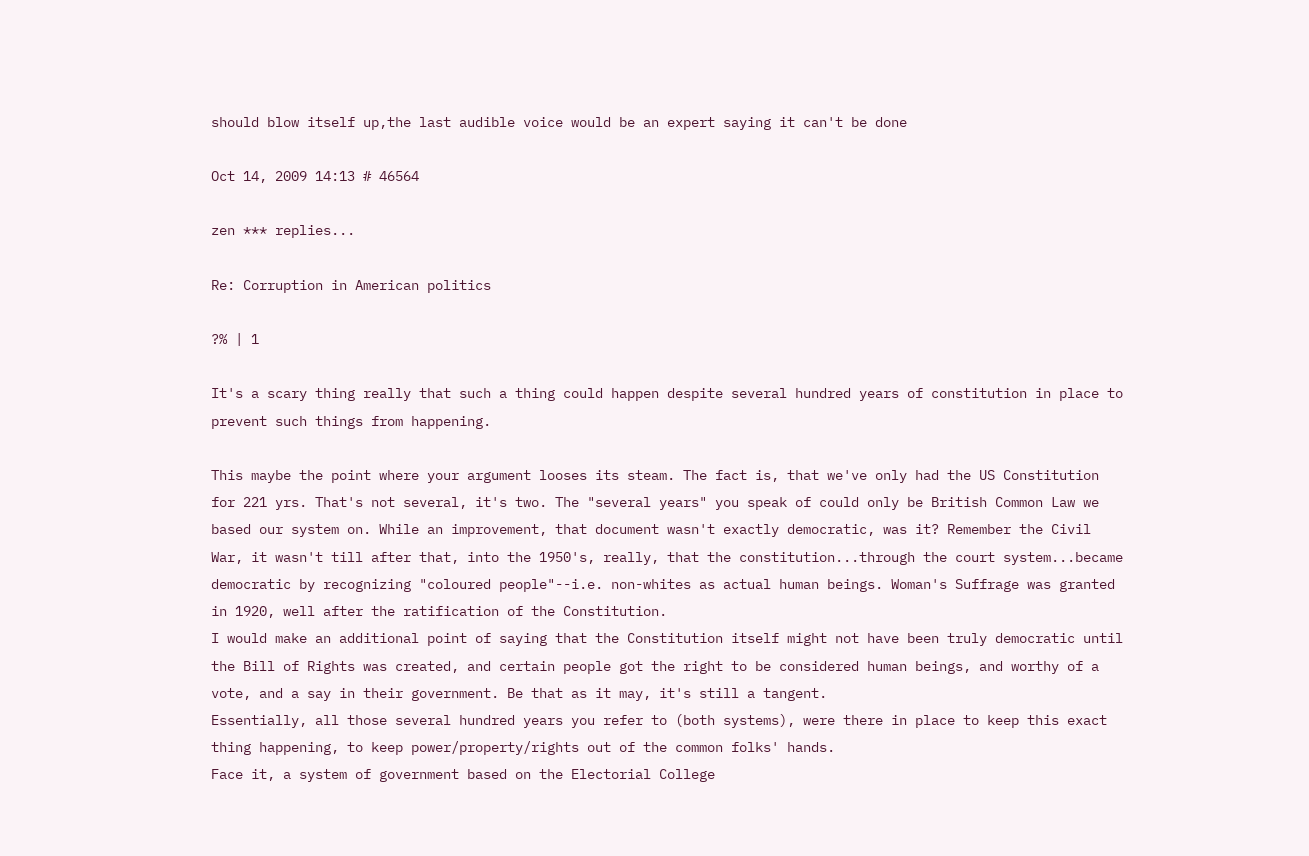should blow itself up,the last audible voice would be an expert saying it can't be done

Oct 14, 2009 14:13 # 46564

zen *** replies...

Re: Corruption in American politics

?% | 1

It's a scary thing really that such a thing could happen despite several hundred years of constitution in place to prevent such things from happening.

This maybe the point where your argument looses its steam. The fact is, that we've only had the US Constitution for 221 yrs. That's not several, it's two. The "several years" you speak of could only be British Common Law we based our system on. While an improvement, that document wasn't exactly democratic, was it? Remember the Civil War, it wasn't till after that, into the 1950's, really, that the constitution...through the court system...became democratic by recognizing "coloured people"--i.e. non-whites as actual human beings. Woman's Suffrage was granted in 1920, well after the ratification of the Constitution.
I would make an additional point of saying that the Constitution itself might not have been truly democratic until the Bill of Rights was created, and certain people got the right to be considered human beings, and worthy of a vote, and a say in their government. Be that as it may, it's still a tangent.
Essentially, all those several hundred years you refer to (both systems), were there in place to keep this exact thing happening, to keep power/property/rights out of the common folks' hands.
Face it, a system of government based on the Electorial College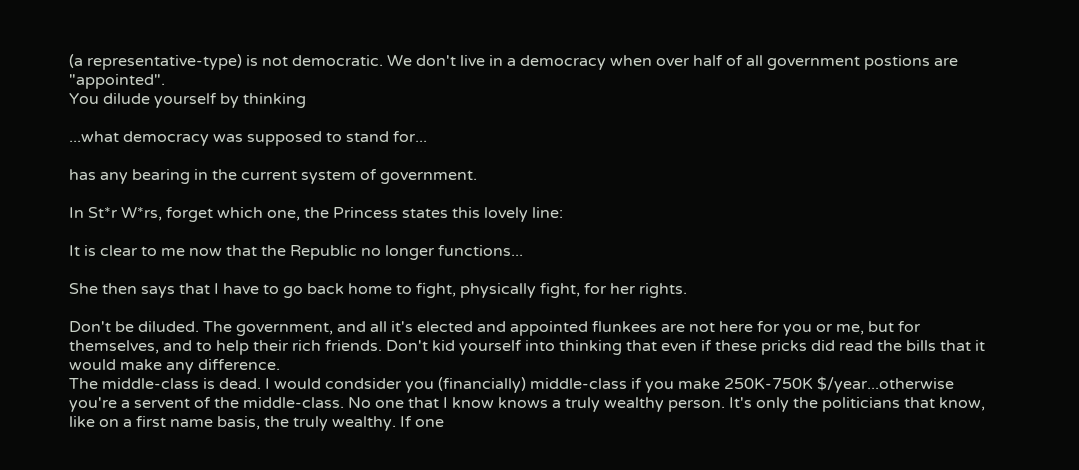(a representative-type) is not democratic. We don't live in a democracy when over half of all government postions are "appointed".
You dilude yourself by thinking

...what democracy was supposed to stand for...

has any bearing in the current system of government.

In St*r W*rs, forget which one, the Princess states this lovely line:

It is clear to me now that the Republic no longer functions...

She then says that I have to go back home to fight, physically fight, for her rights.

Don't be diluded. The government, and all it's elected and appointed flunkees are not here for you or me, but for themselves, and to help their rich friends. Don't kid yourself into thinking that even if these pricks did read the bills that it would make any difference.
The middle-class is dead. I would condsider you (financially) middle-class if you make 250K-750K $/year...otherwise you're a servent of the middle-class. No one that I know knows a truly wealthy person. It's only the politicians that know, like on a first name basis, the truly wealthy. If one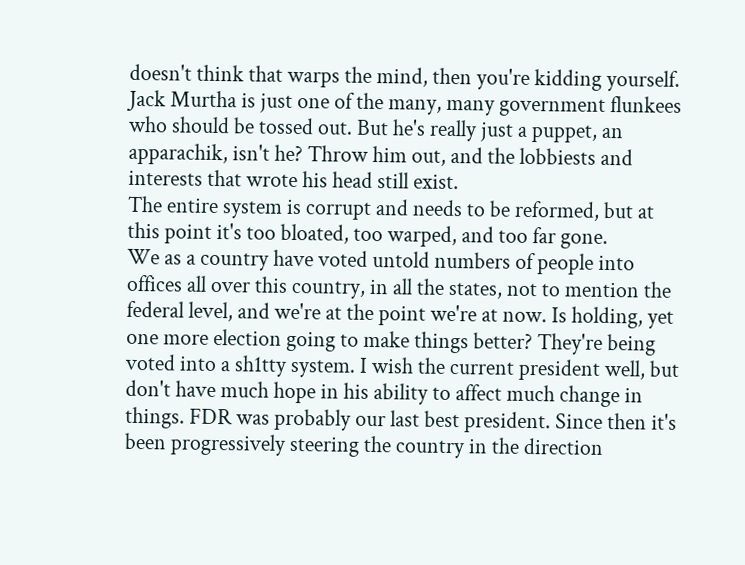doesn't think that warps the mind, then you're kidding yourself.
Jack Murtha is just one of the many, many government flunkees who should be tossed out. But he's really just a puppet, an apparachik, isn't he? Throw him out, and the lobbiests and interests that wrote his head still exist.
The entire system is corrupt and needs to be reformed, but at this point it's too bloated, too warped, and too far gone.
We as a country have voted untold numbers of people into offices all over this country, in all the states, not to mention the federal level, and we're at the point we're at now. Is holding, yet one more election going to make things better? They're being voted into a sh1tty system. I wish the current president well, but don't have much hope in his ability to affect much change in things. FDR was probably our last best president. Since then it's been progressively steering the country in the direction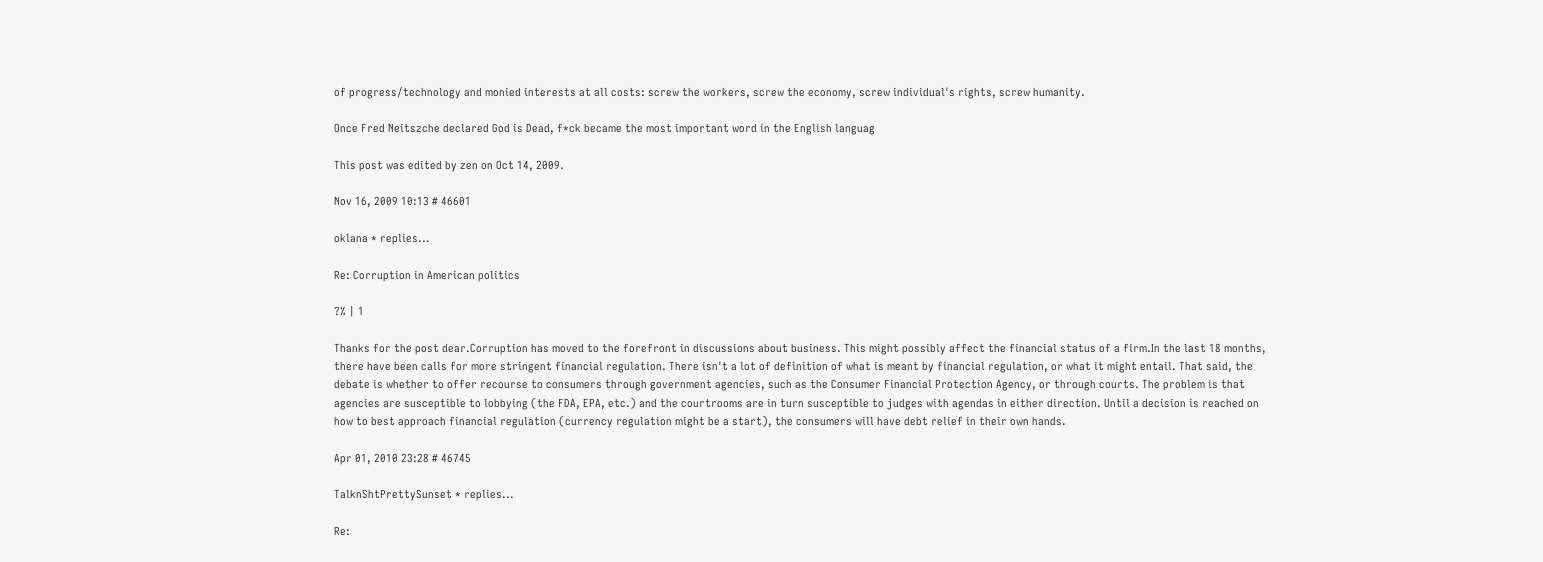of progress/technology and monied interests at all costs: screw the workers, screw the economy, screw individual's rights, screw humanity.

Once Fred Neitszche declared God is Dead, f*ck became the most important word in the English languag

This post was edited by zen on Oct 14, 2009.

Nov 16, 2009 10:13 # 46601

oklana * replies...

Re: Corruption in American politics

?% | 1

Thanks for the post dear.Corruption has moved to the forefront in discussions about business. This might possibly affect the financial status of a firm.In the last 18 months, there have been calls for more stringent financial regulation. There isn't a lot of definition of what is meant by financial regulation, or what it might entail. That said, the debate is whether to offer recourse to consumers through government agencies, such as the Consumer Financial Protection Agency, or through courts. The problem is that agencies are susceptible to lobbying (the FDA, EPA, etc.) and the courtrooms are in turn susceptible to judges with agendas in either direction. Until a decision is reached on how to best approach financial regulation (currency regulation might be a start), the consumers will have debt relief in their own hands.

Apr 01, 2010 23:28 # 46745

TalknShtPrettySunset * replies...

Re: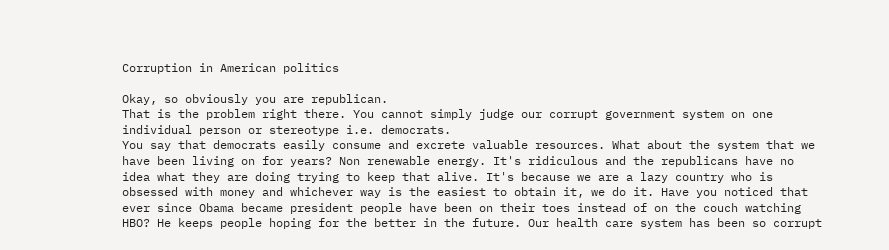Corruption in American politics

Okay, so obviously you are republican.
That is the problem right there. You cannot simply judge our corrupt government system on one individual person or stereotype i.e. democrats.
You say that democrats easily consume and excrete valuable resources. What about the system that we have been living on for years? Non renewable energy. It's ridiculous and the republicans have no idea what they are doing trying to keep that alive. It's because we are a lazy country who is obsessed with money and whichever way is the easiest to obtain it, we do it. Have you noticed that ever since Obama became president people have been on their toes instead of on the couch watching HBO? He keeps people hoping for the better in the future. Our health care system has been so corrupt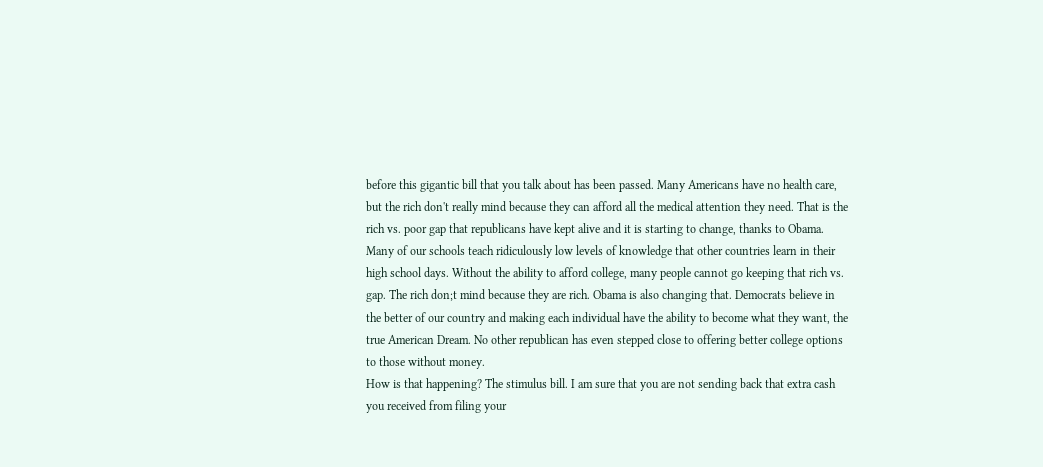before this gigantic bill that you talk about has been passed. Many Americans have no health care, but the rich don't really mind because they can afford all the medical attention they need. That is the rich vs. poor gap that republicans have kept alive and it is starting to change, thanks to Obama.
Many of our schools teach ridiculously low levels of knowledge that other countries learn in their high school days. Without the ability to afford college, many people cannot go keeping that rich vs. gap. The rich don;t mind because they are rich. Obama is also changing that. Democrats believe in the better of our country and making each individual have the ability to become what they want, the true American Dream. No other republican has even stepped close to offering better college options to those without money.
How is that happening? The stimulus bill. I am sure that you are not sending back that extra cash you received from filing your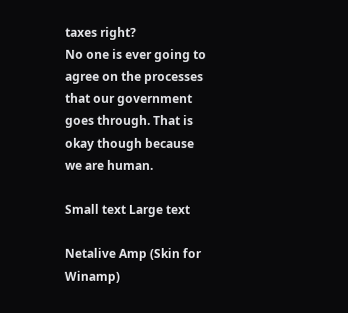taxes right?
No one is ever going to agree on the processes that our government goes through. That is okay though because we are human.

Small text Large text

Netalive Amp (Skin for Winamp)